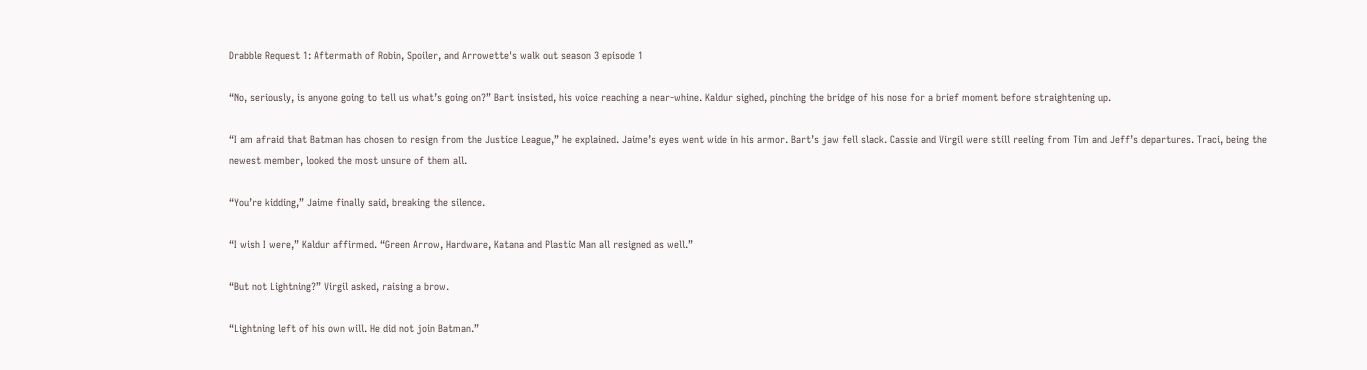Drabble Request 1: Aftermath of Robin, Spoiler, and Arrowette's walk out season 3 episode 1

“No, seriously, is anyone going to tell us what’s going on?” Bart insisted, his voice reaching a near-whine. Kaldur sighed, pinching the bridge of his nose for a brief moment before straightening up.

“I am afraid that Batman has chosen to resign from the Justice League,” he explained. Jaime’s eyes went wide in his armor. Bart’s jaw fell slack. Cassie and Virgil were still reeling from Tim and Jeff’s departures. Traci, being the newest member, looked the most unsure of them all.

“You’re kidding,” Jaime finally said, breaking the silence.

“I wish I were,” Kaldur affirmed. “Green Arrow, Hardware, Katana and Plastic Man all resigned as well.”

“But not Lightning?” Virgil asked, raising a brow.

“Lightning left of his own will. He did not join Batman.”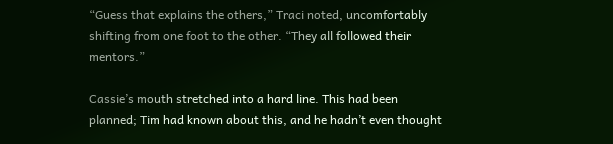“Guess that explains the others,” Traci noted, uncomfortably shifting from one foot to the other. “They all followed their mentors.”

Cassie’s mouth stretched into a hard line. This had been planned; Tim had known about this, and he hadn’t even thought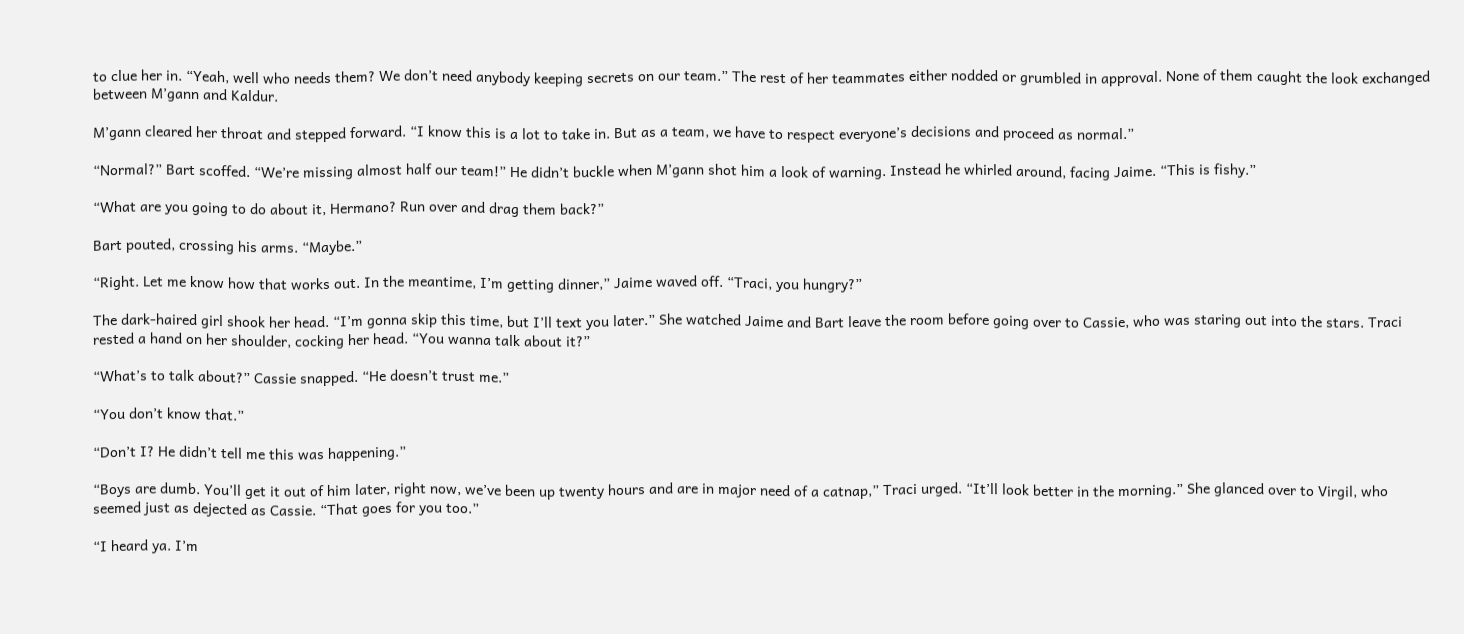to clue her in. “Yeah, well who needs them? We don’t need anybody keeping secrets on our team.” The rest of her teammates either nodded or grumbled in approval. None of them caught the look exchanged between M’gann and Kaldur.

M’gann cleared her throat and stepped forward. “I know this is a lot to take in. But as a team, we have to respect everyone’s decisions and proceed as normal.”

“Normal?” Bart scoffed. “We’re missing almost half our team!” He didn’t buckle when M’gann shot him a look of warning. Instead he whirled around, facing Jaime. “This is fishy.”

“What are you going to do about it, Hermano? Run over and drag them back?”

Bart pouted, crossing his arms. “Maybe.”

“Right. Let me know how that works out. In the meantime, I’m getting dinner,” Jaime waved off. “Traci, you hungry?”

The dark-haired girl shook her head. “I’m gonna skip this time, but I’ll text you later.” She watched Jaime and Bart leave the room before going over to Cassie, who was staring out into the stars. Traci rested a hand on her shoulder, cocking her head. “You wanna talk about it?”

“What’s to talk about?” Cassie snapped. “He doesn’t trust me.”

“You don’t know that.”

“Don’t I? He didn’t tell me this was happening.”

“Boys are dumb. You’ll get it out of him later, right now, we’ve been up twenty hours and are in major need of a catnap,” Traci urged. “It’ll look better in the morning.” She glanced over to Virgil, who seemed just as dejected as Cassie. “That goes for you too.”

“I heard ya. I’m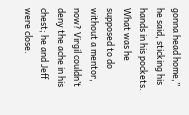gonna head home,” he said, sticking his hands in his pockets. What was he supposed to do without a mentor, now? Virgil couldn’t deny the ache in his chest; he and Jeff were close.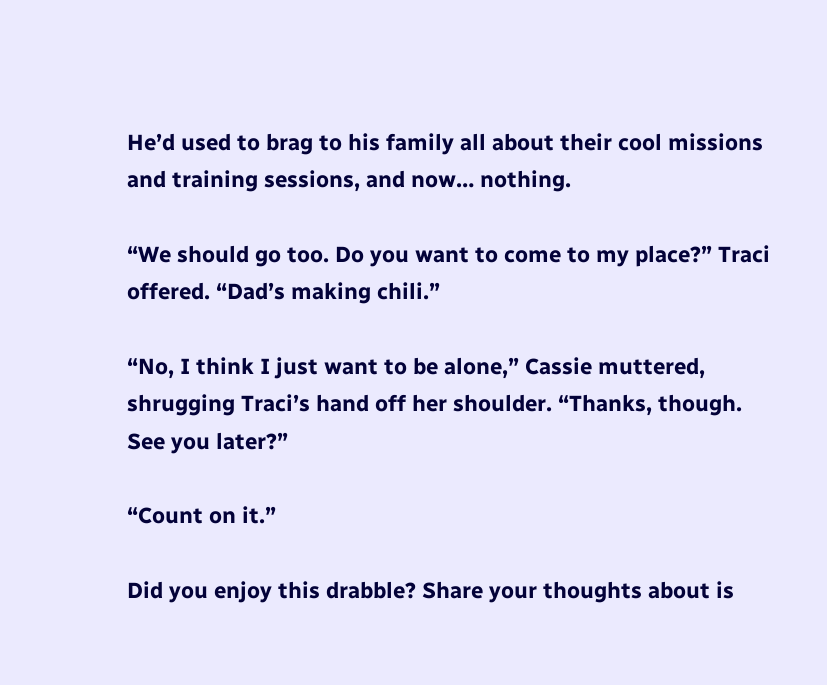He’d used to brag to his family all about their cool missions and training sessions, and now… nothing.

“We should go too. Do you want to come to my place?” Traci offered. “Dad’s making chili.”

“No, I think I just want to be alone,” Cassie muttered, shrugging Traci’s hand off her shoulder. “Thanks, though. See you later?”

“Count on it.”

Did you enjoy this drabble? Share your thoughts about is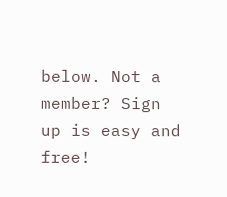below. Not a member? Sign up is easy and free!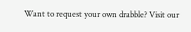Want to request your own drabble? Visit our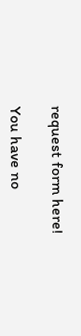request form here!

You have no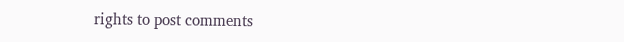rights to post comments